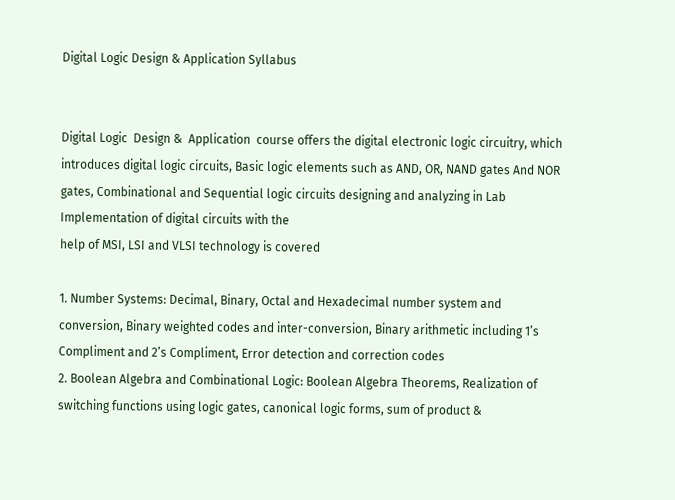Digital Logic Design & Application Syllabus


Digital Logic  Design &  Application  course offers the digital electronic logic circuitry, which introduces digital logic circuits, Basic logic elements such as AND, OR, NAND gates And NOR gates, Combinational and Sequential logic circuits designing and analyzing in Lab Implementation of digital circuits with the
help of MSI, LSI and VLSI technology is covered

1. Number Systems: Decimal, Binary, Octal and Hexadecimal number system and
conversion, Binary weighted codes and inter-conversion, Binary arithmetic including 1’s
Compliment and 2’s Compliment, Error detection and correction codes
2. Boolean Algebra and Combinational Logic: Boolean Algebra Theorems, Realization of
switching functions using logic gates, canonical logic forms, sum of product &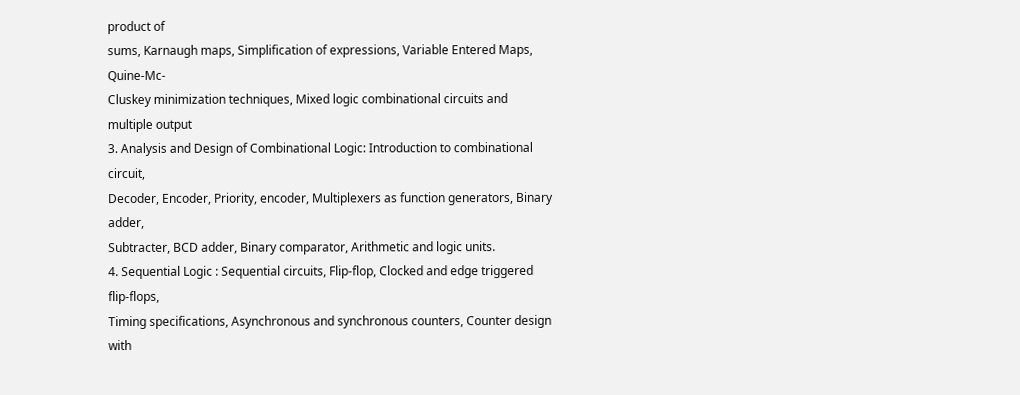product of
sums, Karnaugh maps, Simplification of expressions, Variable Entered Maps, Quine-Mc-
Cluskey minimization techniques, Mixed logic combinational circuits and multiple output
3. Analysis and Design of Combinational Logic: Introduction to combinational circuit,
Decoder, Encoder, Priority, encoder, Multiplexers as function generators, Binary adder,
Subtracter, BCD adder, Binary comparator, Arithmetic and logic units.
4. Sequential Logic : Sequential circuits, Flip-flop, Clocked and edge triggered flip-flops,
Timing specifications, Asynchronous and synchronous counters, Counter design with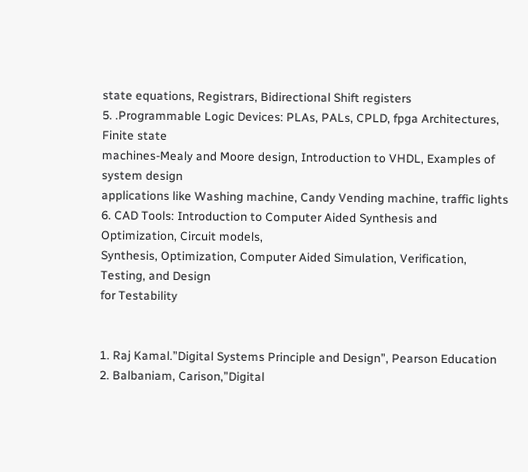state equations, Registrars, Bidirectional Shift registers
5. .Programmable Logic Devices: PLAs, PALs, CPLD, fpga Architectures, Finite state
machines-Mealy and Moore design, Introduction to VHDL, Examples of system design
applications like Washing machine, Candy Vending machine, traffic lights
6. CAD Tools: Introduction to Computer Aided Synthesis and Optimization, Circuit models,
Synthesis, Optimization, Computer Aided Simulation, Verification, Testing, and Design
for Testability


1. Raj Kamal.”Digital Systems Principle and Design”, Pearson Education
2. Balbaniam, Carison,”Digital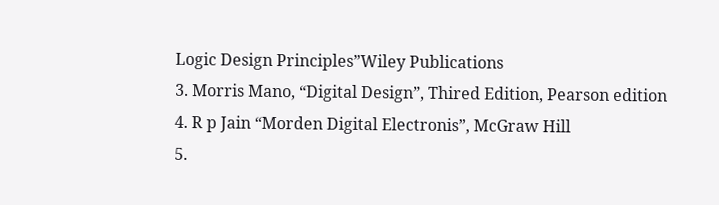Logic Design Principles”Wiley Publications
3. Morris Mano, “Digital Design”, Thired Edition, Pearson edition
4. R p Jain “Morden Digital Electronis”, McGraw Hill
5.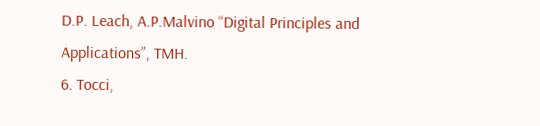D.P. Leach, A.P.Malvino “Digital Principles and Applications”, TMH.
6. Tocci,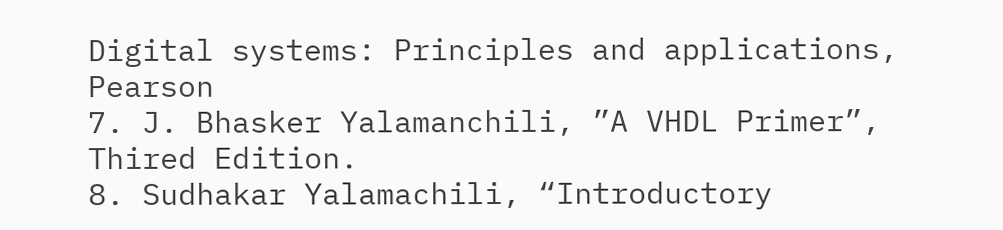Digital systems: Principles and applications, Pearson
7. J. Bhasker Yalamanchili, ”A VHDL Primer”, Thired Edition.
8. Sudhakar Yalamachili, “Introductory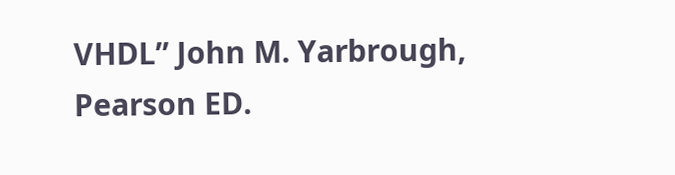VHDL” John M. Yarbrough, Pearson ED.